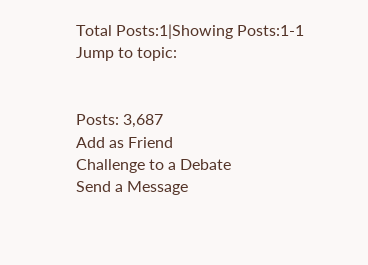Total Posts:1|Showing Posts:1-1
Jump to topic:


Posts: 3,687
Add as Friend
Challenge to a Debate
Send a Message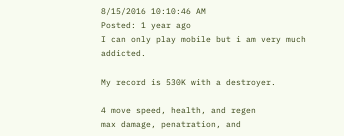8/15/2016 10:10:46 AM
Posted: 1 year ago
I can only play mobile but i am very much addicted.

My record is 530K with a destroyer.

4 move speed, health, and regen
max damage, penatration, and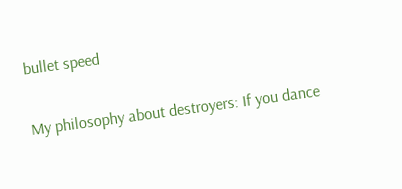bullet speed

My philosophy about destroyers: If you dance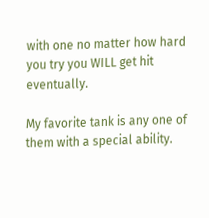with one no matter how hard you try you WILL get hit eventually.

My favorite tank is any one of them with a special ability.